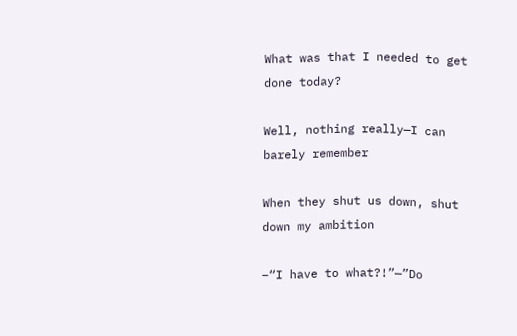What was that I needed to get done today?

Well, nothing really—I can barely remember

When they shut us down, shut down my ambition

–“I have to what?!”—”Do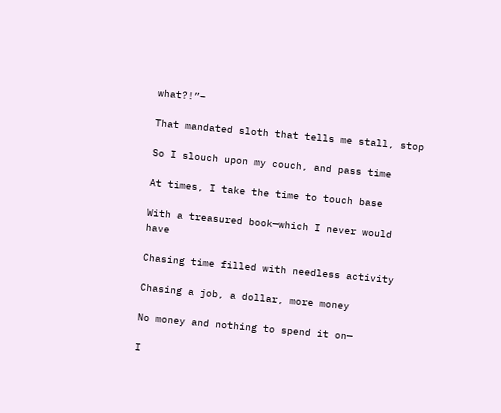what?!”–

That mandated sloth that tells me stall, stop

So I slouch upon my couch, and pass time

At times, I take the time to touch base

With a treasured book—which I never would have

Chasing time filled with needless activity

Chasing a job, a dollar, more money

No money and nothing to spend it on—

I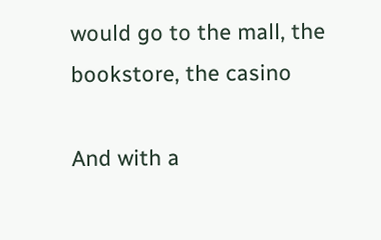would go to the mall, the bookstore, the casino

And with a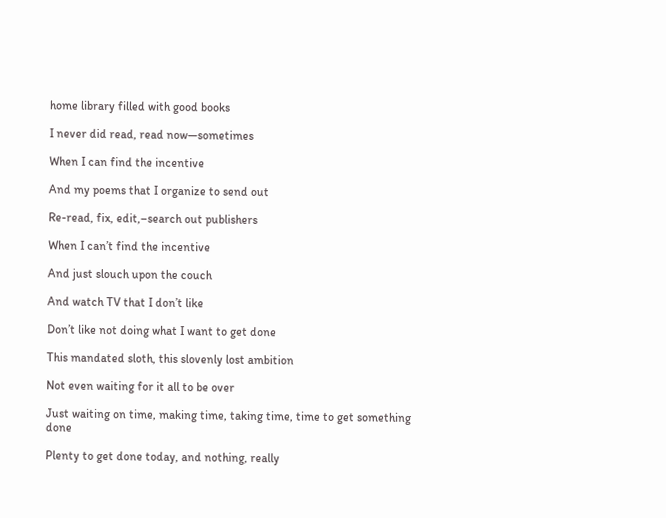home library filled with good books

I never did read, read now—sometimes

When I can find the incentive

And my poems that I organize to send out

Re-read, fix, edit,–search out publishers

When I can’t find the incentive

And just slouch upon the couch

And watch TV that I don’t like

Don’t like not doing what I want to get done

This mandated sloth, this slovenly lost ambition

Not even waiting for it all to be over

Just waiting on time, making time, taking time, time to get something done

Plenty to get done today, and nothing, really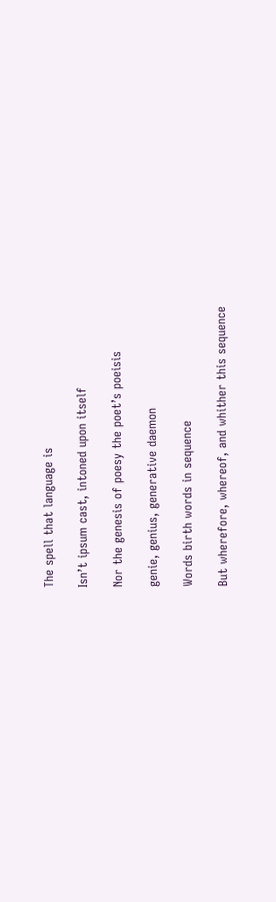The spell that language is

Isn’t ipsum cast, intoned upon itself

Nor the genesis of poesy the poet’s poeisis

genie, genius, generative daemon

Words birth words in sequence

But wherefore, whereof, and whither this sequence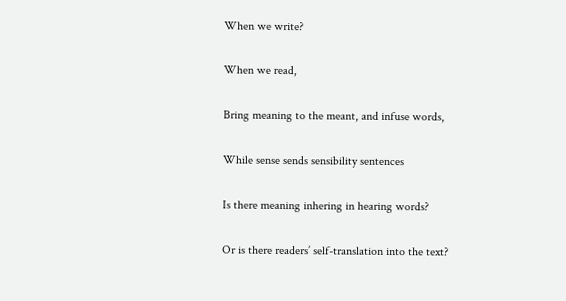When we write?

When we read,

Bring meaning to the meant, and infuse words,

While sense sends sensibility sentences

Is there meaning inhering in hearing words?

Or is there readers’ self-translation into the text?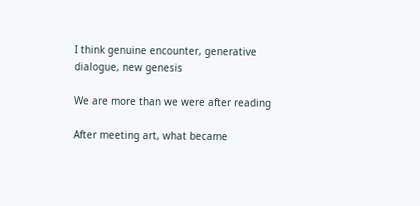I think genuine encounter, generative dialogue, new genesis

We are more than we were after reading

After meeting art, what became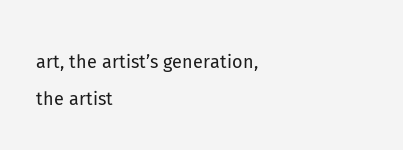art, the artist’s generation, the artist